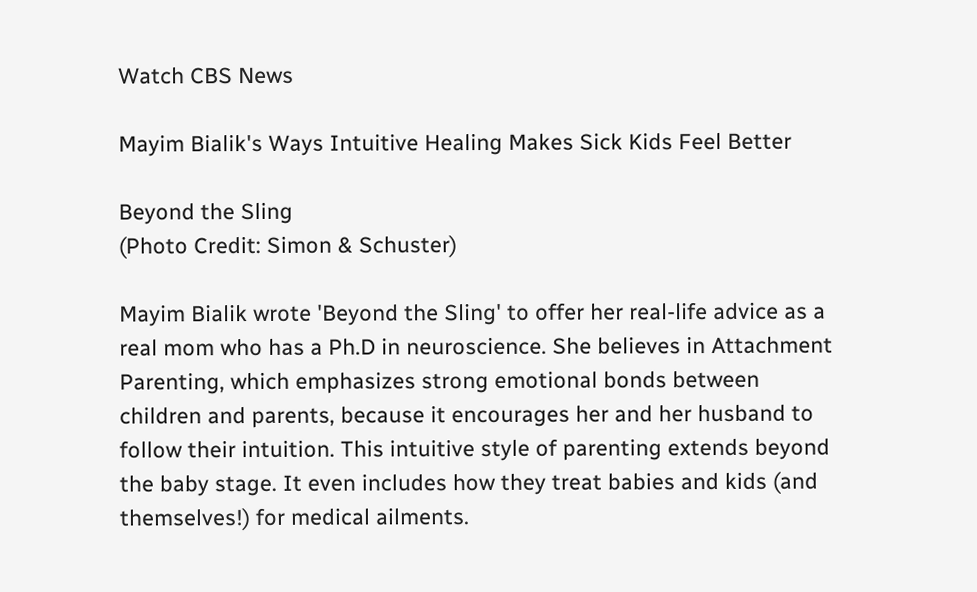Watch CBS News

Mayim Bialik's Ways Intuitive Healing Makes Sick Kids Feel Better

Beyond the Sling
(Photo Credit: Simon & Schuster)

Mayim Bialik wrote 'Beyond the Sling' to offer her real-life advice as a real mom who has a Ph.D in neuroscience. She believes in Attachment Parenting, which emphasizes strong emotional bonds between children and parents, because it encourages her and her husband to follow their intuition. This intuitive style of parenting extends beyond the baby stage. It even includes how they treat babies and kids (and themselves!) for medical ailments.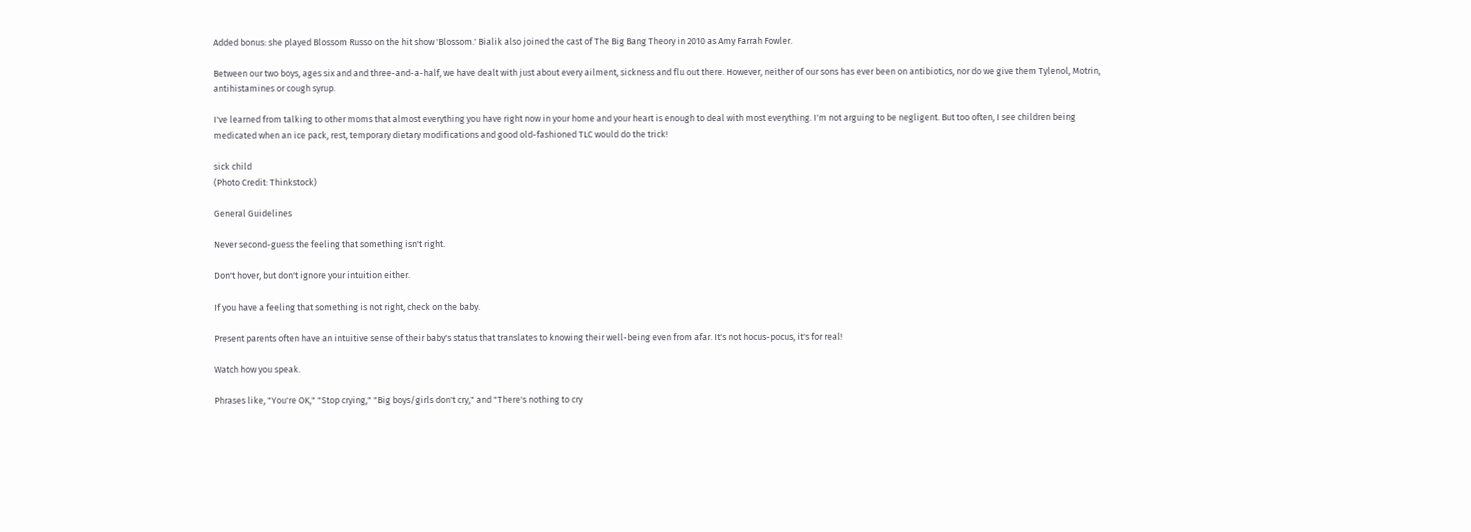Added bonus: she played Blossom Russo on the hit show 'Blossom.' Bialik also joined the cast of The Big Bang Theory in 2010 as Amy Farrah Fowler.

Between our two boys, ages six and and three-and-a-half, we have dealt with just about every ailment, sickness and flu out there. However, neither of our sons has ever been on antibiotics, nor do we give them Tylenol, Motrin, antihistamines or cough syrup.

I've learned from talking to other moms that almost everything you have right now in your home and your heart is enough to deal with most everything. I'm not arguing to be negligent. But too often, I see children being medicated when an ice pack, rest, temporary dietary modifications and good old-fashioned TLC would do the trick!

sick child
(Photo Credit: Thinkstock)

General Guidelines

Never second-guess the feeling that something isn't right.

Don't hover, but don't ignore your intuition either.

If you have a feeling that something is not right, check on the baby.

Present parents often have an intuitive sense of their baby's status that translates to knowing their well-being even from afar. It's not hocus-pocus, it's for real!

Watch how you speak.

Phrases like, "You're OK," "Stop crying," "Big boys/girls don't cry," and "There's nothing to cry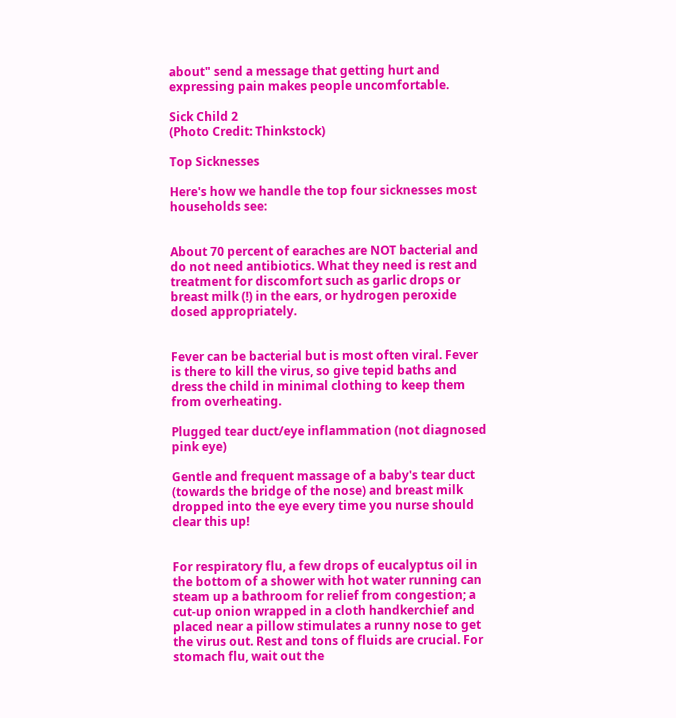about" send a message that getting hurt and expressing pain makes people uncomfortable.

Sick Child 2
(Photo Credit: Thinkstock)

Top Sicknesses

Here's how we handle the top four sicknesses most households see:


About 70 percent of earaches are NOT bacterial and do not need antibiotics. What they need is rest and treatment for discomfort such as garlic drops or breast milk (!) in the ears, or hydrogen peroxide dosed appropriately.


Fever can be bacterial but is most often viral. Fever is there to kill the virus, so give tepid baths and dress the child in minimal clothing to keep them from overheating.

Plugged tear duct/eye inflammation (not diagnosed pink eye)

Gentle and frequent massage of a baby's tear duct (towards the bridge of the nose) and breast milk dropped into the eye every time you nurse should clear this up!


For respiratory flu, a few drops of eucalyptus oil in the bottom of a shower with hot water running can steam up a bathroom for relief from congestion; a cut-up onion wrapped in a cloth handkerchief and placed near a pillow stimulates a runny nose to get the virus out. Rest and tons of fluids are crucial. For stomach flu, wait out the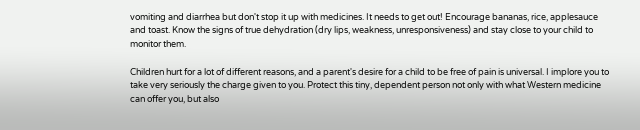vomiting and diarrhea but don't stop it up with medicines. It needs to get out! Encourage bananas, rice, applesauce and toast. Know the signs of true dehydration (dry lips, weakness, unresponsiveness) and stay close to your child to monitor them.

Children hurt for a lot of different reasons, and a parent's desire for a child to be free of pain is universal. I implore you to take very seriously the charge given to you. Protect this tiny, dependent person not only with what Western medicine can offer you, but also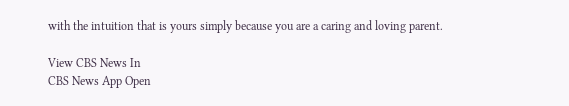with the intuition that is yours simply because you are a caring and loving parent.

View CBS News In
CBS News App Open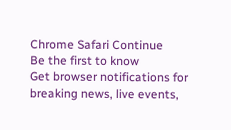Chrome Safari Continue
Be the first to know
Get browser notifications for breaking news, live events,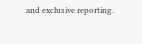and exclusive reporting.